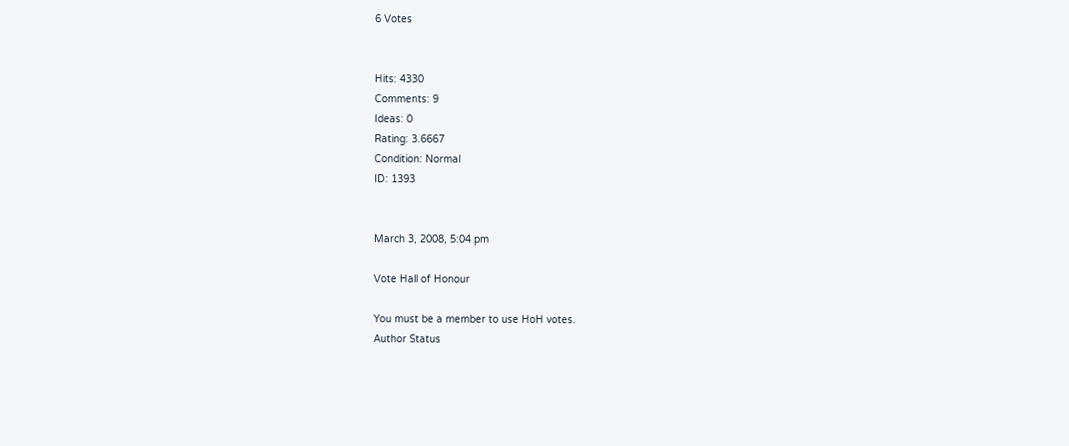6 Votes


Hits: 4330
Comments: 9
Ideas: 0
Rating: 3.6667
Condition: Normal
ID: 1393


March 3, 2008, 5:04 pm

Vote Hall of Honour

You must be a member to use HoH votes.
Author Status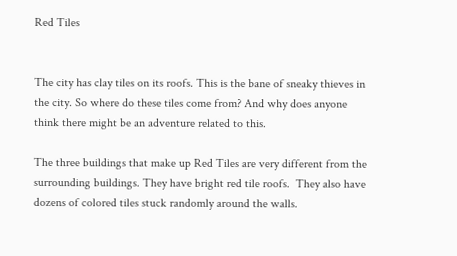Red Tiles


The city has clay tiles on its roofs. This is the bane of sneaky thieves in the city. So where do these tiles come from? And why does anyone think there might be an adventure related to this.

The three buildings that make up Red Tiles are very different from the surrounding buildings. They have bright red tile roofs.  They also have dozens of colored tiles stuck randomly around the walls.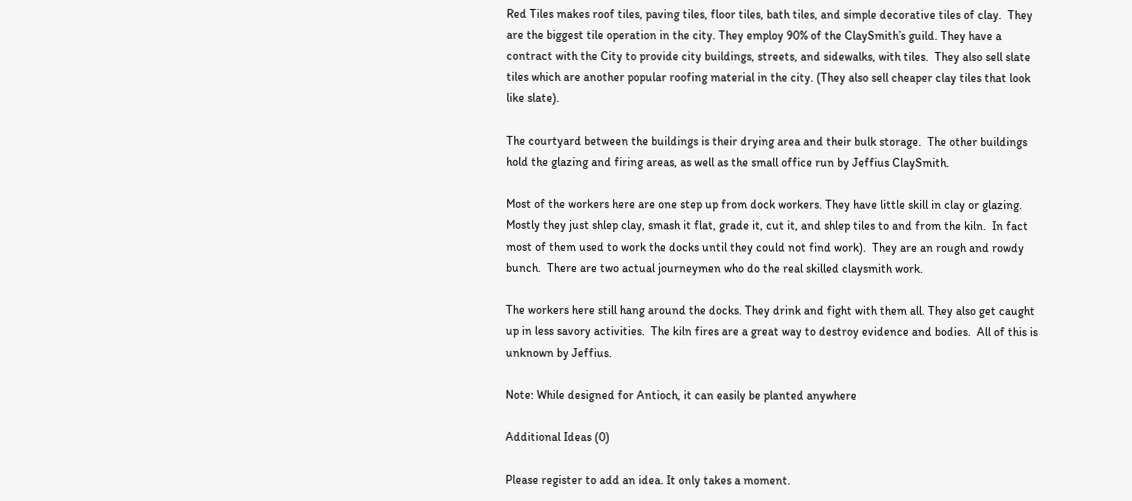Red Tiles makes roof tiles, paving tiles, floor tiles, bath tiles, and simple decorative tiles of clay.  They are the biggest tile operation in the city. They employ 90% of the ClaySmith’s guild. They have a contract with the City to provide city buildings, streets, and sidewalks, with tiles.  They also sell slate tiles which are another popular roofing material in the city. (They also sell cheaper clay tiles that look like slate).

The courtyard between the buildings is their drying area and their bulk storage.  The other buildings hold the glazing and firing areas, as well as the small office run by Jeffius ClaySmith.

Most of the workers here are one step up from dock workers. They have little skill in clay or glazing. Mostly they just shlep clay, smash it flat, grade it, cut it, and shlep tiles to and from the kiln.  In fact most of them used to work the docks until they could not find work).  They are an rough and rowdy bunch.  There are two actual journeymen who do the real skilled claysmith work.

The workers here still hang around the docks. They drink and fight with them all. They also get caught up in less savory activities.  The kiln fires are a great way to destroy evidence and bodies.  All of this is unknown by Jeffius.

Note: While designed for Antioch, it can easily be planted anywhere

Additional Ideas (0)

Please register to add an idea. It only takes a moment.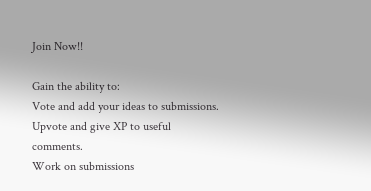Join Now!!

Gain the ability to:
Vote and add your ideas to submissions.
Upvote and give XP to useful comments.
Work on submissions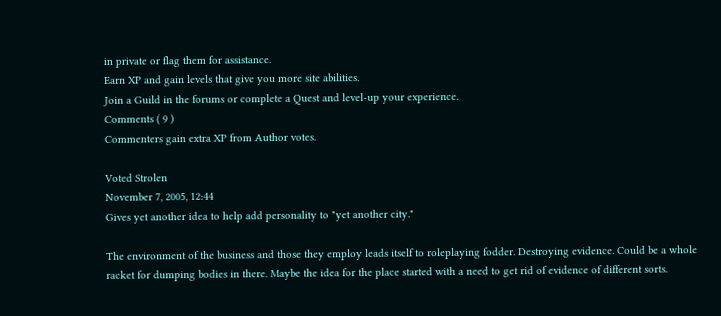in private or flag them for assistance.
Earn XP and gain levels that give you more site abilities.
Join a Guild in the forums or complete a Quest and level-up your experience.
Comments ( 9 )
Commenters gain extra XP from Author votes.

Voted Strolen
November 7, 2005, 12:44
Gives yet another idea to help add personality to "yet another city."

The environment of the business and those they employ leads itself to roleplaying fodder. Destroying evidence. Could be a whole racket for dumping bodies in there. Maybe the idea for the place started with a need to get rid of evidence of different sorts.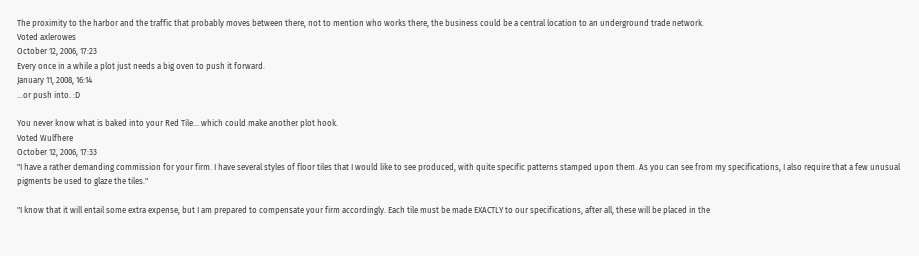The proximity to the harbor and the traffic that probably moves between there, not to mention who works there, the business could be a central location to an underground trade network.
Voted axlerowes
October 12, 2006, 17:23
Every once in a while a plot just needs a big oven to push it forward.
January 11, 2008, 16:14
...or push into. :D

You never know what is baked into your Red Tile... which could make another plot hook.
Voted Wulfhere
October 12, 2006, 17:33
"I have a rather demanding commission for your firm. I have several styles of floor tiles that I would like to see produced, with quite specific patterns stamped upon them. As you can see from my specifications, I also require that a few unusual pigments be used to glaze the tiles."

"I know that it will entail some extra expense, but I am prepared to compensate your firm accordingly. Each tile must be made EXACTLY to our specifications, after all, these will be placed in the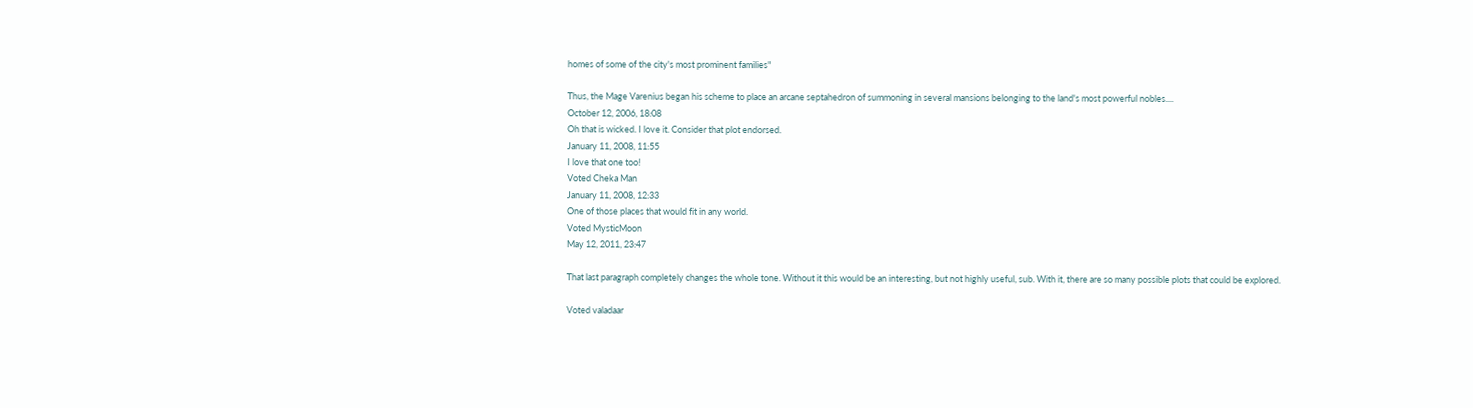homes of some of the city's most prominent families"

Thus, the Mage Varenius began his scheme to place an arcane septahedron of summoning in several mansions belonging to the land's most powerful nobles....
October 12, 2006, 18:08
Oh that is wicked. I love it. Consider that plot endorsed.
January 11, 2008, 11:55
I love that one too!
Voted Cheka Man
January 11, 2008, 12:33
One of those places that would fit in any world.
Voted MysticMoon
May 12, 2011, 23:47

That last paragraph completely changes the whole tone. Without it this would be an interesting, but not highly useful, sub. With it, there are so many possible plots that could be explored.

Voted valadaar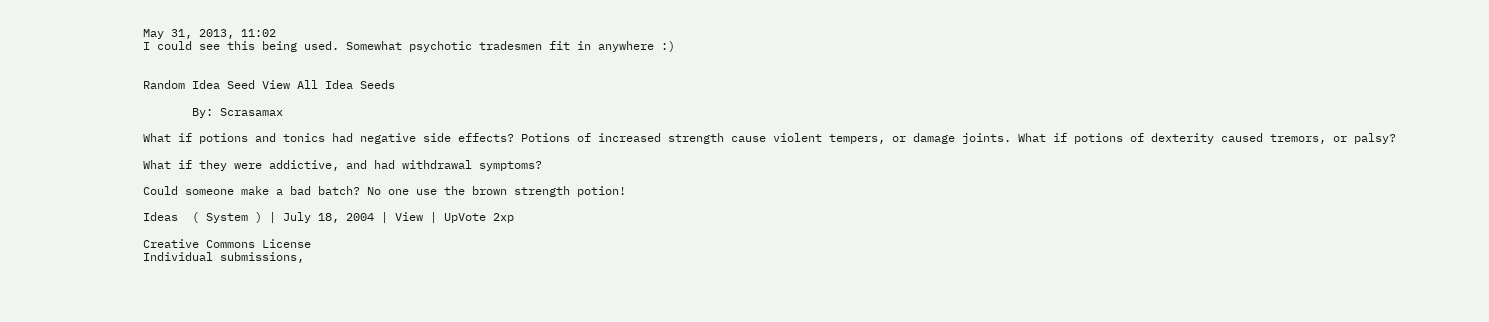May 31, 2013, 11:02
I could see this being used. Somewhat psychotic tradesmen fit in anywhere :)


Random Idea Seed View All Idea Seeds

       By: Scrasamax

What if potions and tonics had negative side effects? Potions of increased strength cause violent tempers, or damage joints. What if potions of dexterity caused tremors, or palsy?

What if they were addictive, and had withdrawal symptoms?

Could someone make a bad batch? No one use the brown strength potion!

Ideas  ( System ) | July 18, 2004 | View | UpVote 2xp

Creative Commons License
Individual submissions,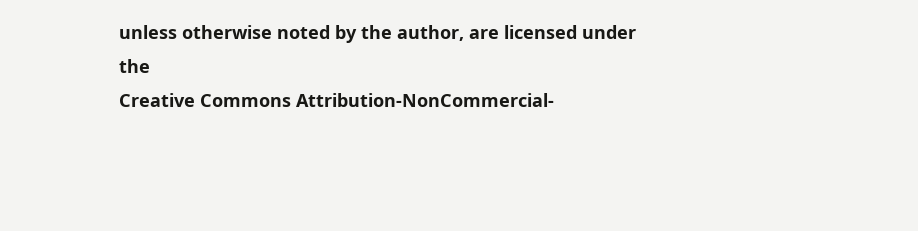unless otherwise noted by the author, are licensed under the
Creative Commons Attribution-NonCommercial-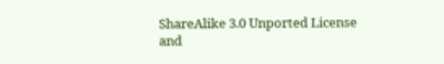ShareAlike 3.0 Unported License
and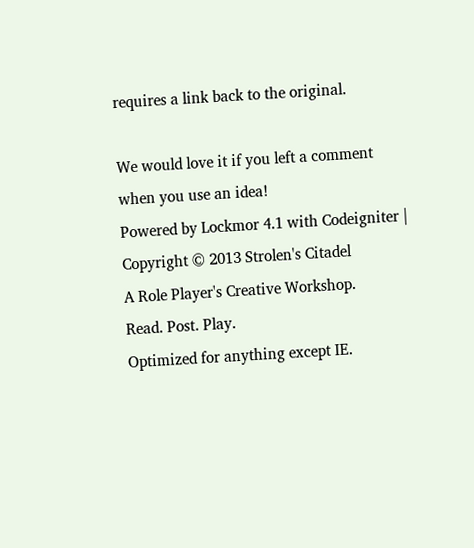requires a link back to the original.

We would love it if you left a comment when you use an idea!
Powered by Lockmor 4.1 with Codeigniter | Copyright © 2013 Strolen's Citadel
A Role Player's Creative Workshop.
Read. Post. Play.
Optimized for anything except IE.